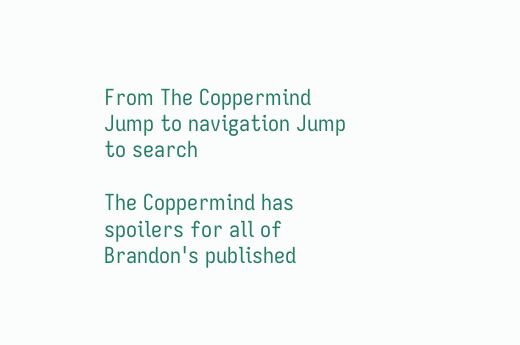From The Coppermind
Jump to navigation Jump to search

The Coppermind has spoilers for all of Brandon's published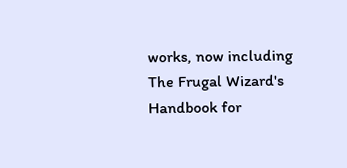works, now including The Frugal Wizard's Handbook for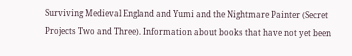Surviving Medieval England and Yumi and the Nightmare Painter (Secret Projects Two and Three). Information about books that have not yet been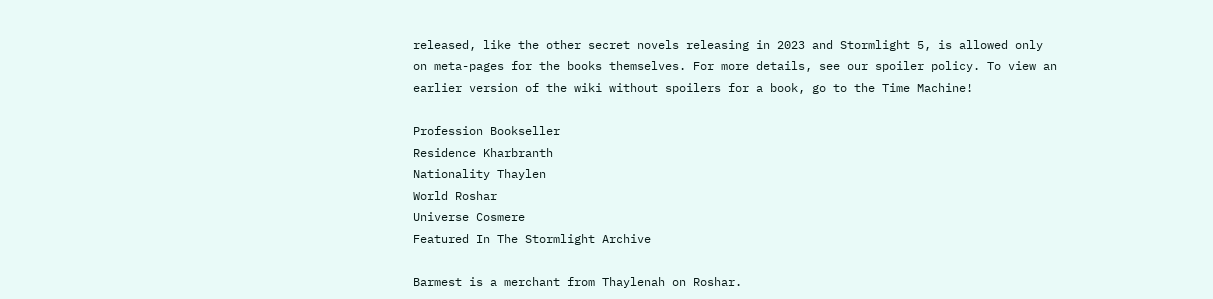released, like the other secret novels releasing in 2023 and Stormlight 5, is allowed only on meta-pages for the books themselves. For more details, see our spoiler policy. To view an earlier version of the wiki without spoilers for a book, go to the Time Machine!

Profession Bookseller
Residence Kharbranth
Nationality Thaylen
World Roshar
Universe Cosmere
Featured In The Stormlight Archive

Barmest is a merchant from Thaylenah on Roshar.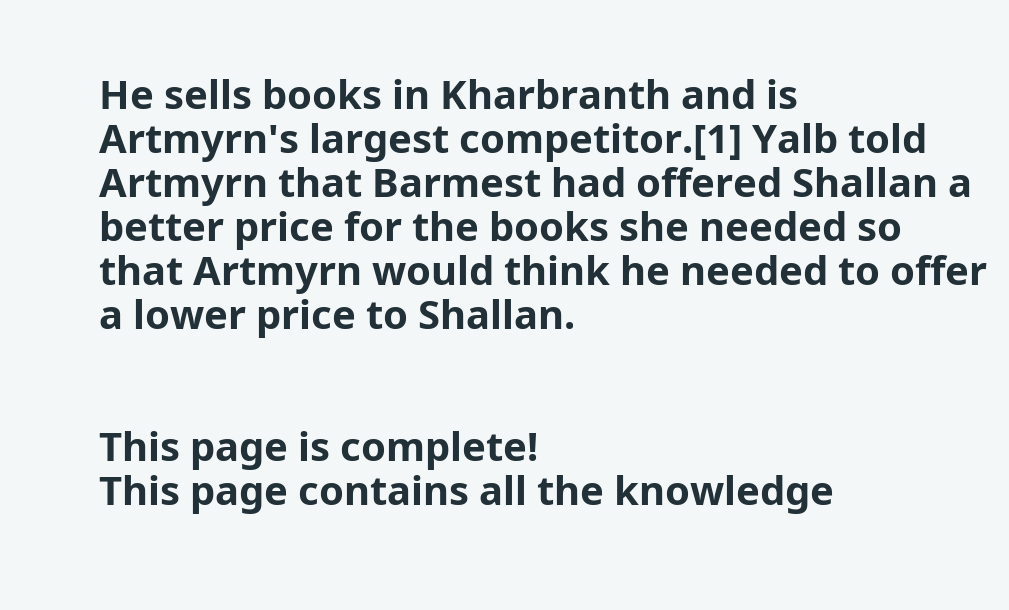He sells books in Kharbranth and is Artmyrn's largest competitor.[1] Yalb told Artmyrn that Barmest had offered Shallan a better price for the books she needed so that Artmyrn would think he needed to offer a lower price to Shallan.


This page is complete!
This page contains all the knowledge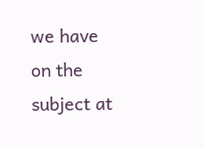we have on the subject at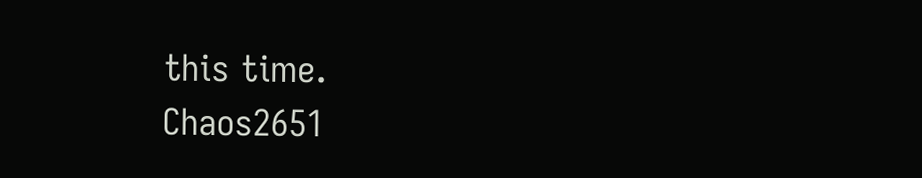this time.
Chaos2651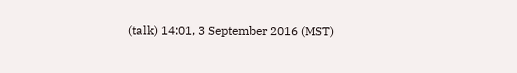(talk) 14:01, 3 September 2016 (MST)